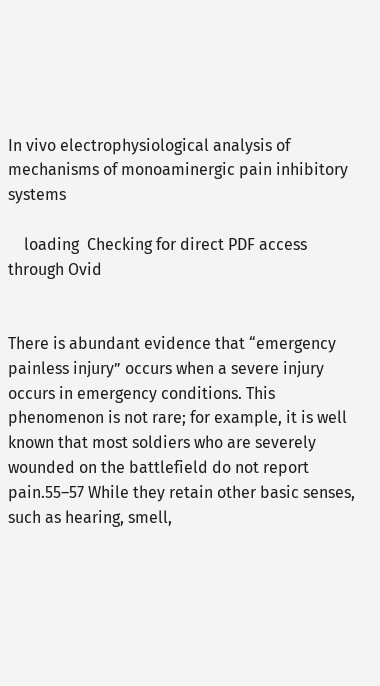In vivo electrophysiological analysis of mechanisms of monoaminergic pain inhibitory systems

    loading  Checking for direct PDF access through Ovid


There is abundant evidence that “emergency painless injury” occurs when a severe injury occurs in emergency conditions. This phenomenon is not rare; for example, it is well known that most soldiers who are severely wounded on the battlefield do not report pain.55–57 While they retain other basic senses, such as hearing, smell,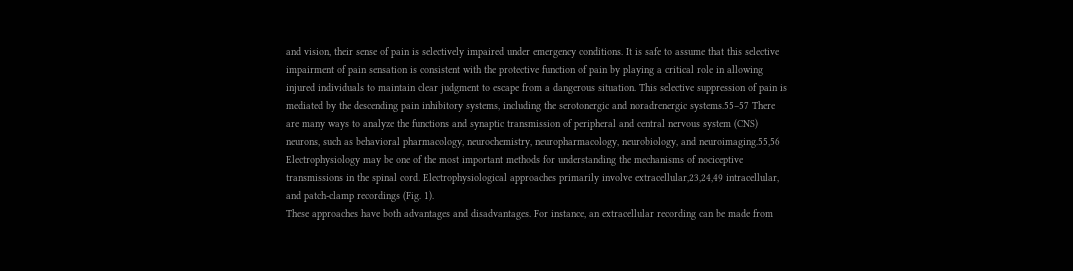and vision, their sense of pain is selectively impaired under emergency conditions. It is safe to assume that this selective impairment of pain sensation is consistent with the protective function of pain by playing a critical role in allowing injured individuals to maintain clear judgment to escape from a dangerous situation. This selective suppression of pain is mediated by the descending pain inhibitory systems, including the serotonergic and noradrenergic systems.55–57 There are many ways to analyze the functions and synaptic transmission of peripheral and central nervous system (CNS) neurons, such as behavioral pharmacology, neurochemistry, neuropharmacology, neurobiology, and neuroimaging.55,56 Electrophysiology may be one of the most important methods for understanding the mechanisms of nociceptive transmissions in the spinal cord. Electrophysiological approaches primarily involve extracellular,23,24,49 intracellular, and patch-clamp recordings (Fig. 1).
These approaches have both advantages and disadvantages. For instance, an extracellular recording can be made from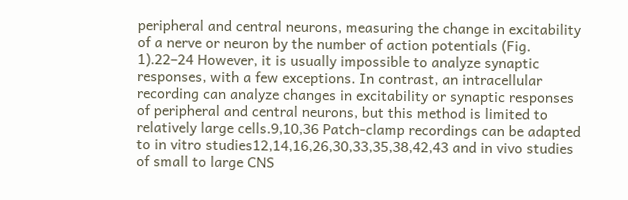peripheral and central neurons, measuring the change in excitability of a nerve or neuron by the number of action potentials (Fig. 1).22–24 However, it is usually impossible to analyze synaptic responses, with a few exceptions. In contrast, an intracellular recording can analyze changes in excitability or synaptic responses of peripheral and central neurons, but this method is limited to relatively large cells.9,10,36 Patch-clamp recordings can be adapted to in vitro studies12,14,16,26,30,33,35,38,42,43 and in vivo studies of small to large CNS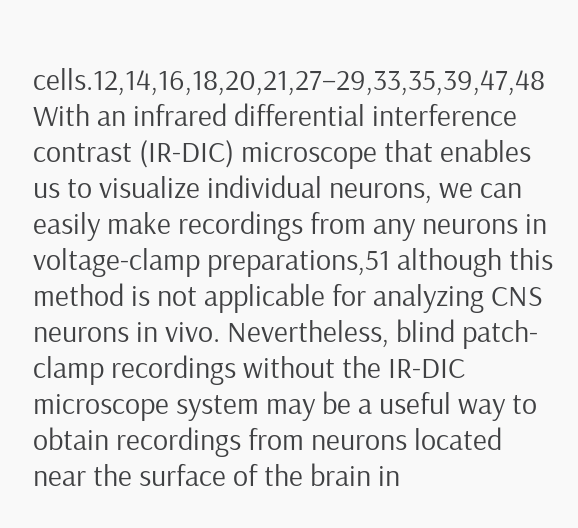cells.12,14,16,18,20,21,27–29,33,35,39,47,48 With an infrared differential interference contrast (IR-DIC) microscope that enables us to visualize individual neurons, we can easily make recordings from any neurons in voltage-clamp preparations,51 although this method is not applicable for analyzing CNS neurons in vivo. Nevertheless, blind patch-clamp recordings without the IR-DIC microscope system may be a useful way to obtain recordings from neurons located near the surface of the brain in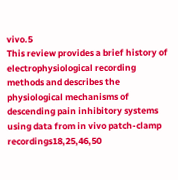vivo.5
This review provides a brief history of electrophysiological recording methods and describes the physiological mechanisms of descending pain inhibitory systems using data from in vivo patch-clamp recordings18,25,46,50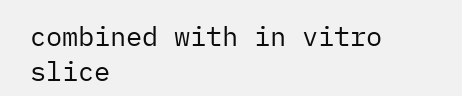combined with in vitro slice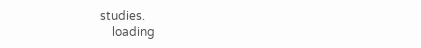studies.
    loading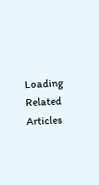Loading Related Articles